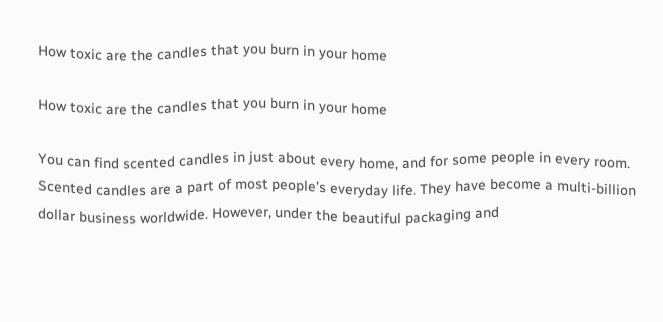How toxic are the candles that you burn in your home

How toxic are the candles that you burn in your home

You can find scented candles in just about every home, and for some people in every room. Scented candles are a part of most people’s everyday life. They have become a multi-billion dollar business worldwide. However, under the beautiful packaging and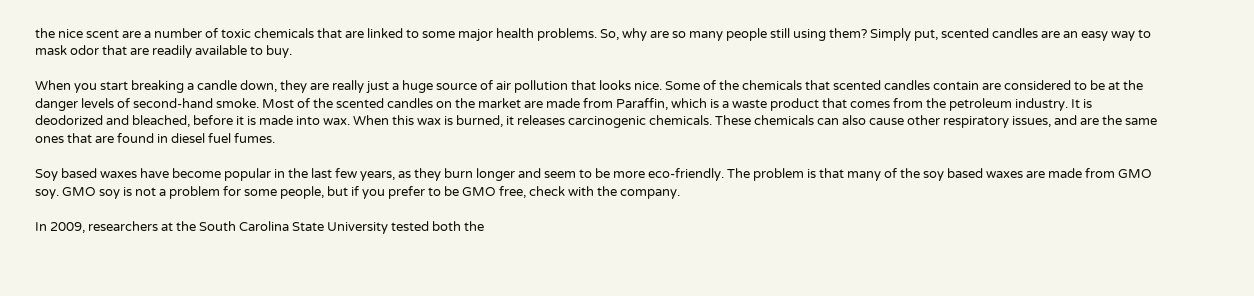the nice scent are a number of toxic chemicals that are linked to some major health problems. So, why are so many people still using them? Simply put, scented candles are an easy way to mask odor that are readily available to buy.

When you start breaking a candle down, they are really just a huge source of air pollution that looks nice. Some of the chemicals that scented candles contain are considered to be at the danger levels of second-hand smoke. Most of the scented candles on the market are made from Paraffin, which is a waste product that comes from the petroleum industry. It is deodorized and bleached, before it is made into wax. When this wax is burned, it releases carcinogenic chemicals. These chemicals can also cause other respiratory issues, and are the same ones that are found in diesel fuel fumes.

Soy based waxes have become popular in the last few years, as they burn longer and seem to be more eco-friendly. The problem is that many of the soy based waxes are made from GMO soy. GMO soy is not a problem for some people, but if you prefer to be GMO free, check with the company.

In 2009, researchers at the South Carolina State University tested both the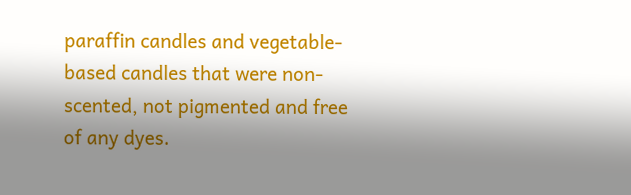paraffin candles and vegetable-based candles that were non-scented, not pigmented and free of any dyes.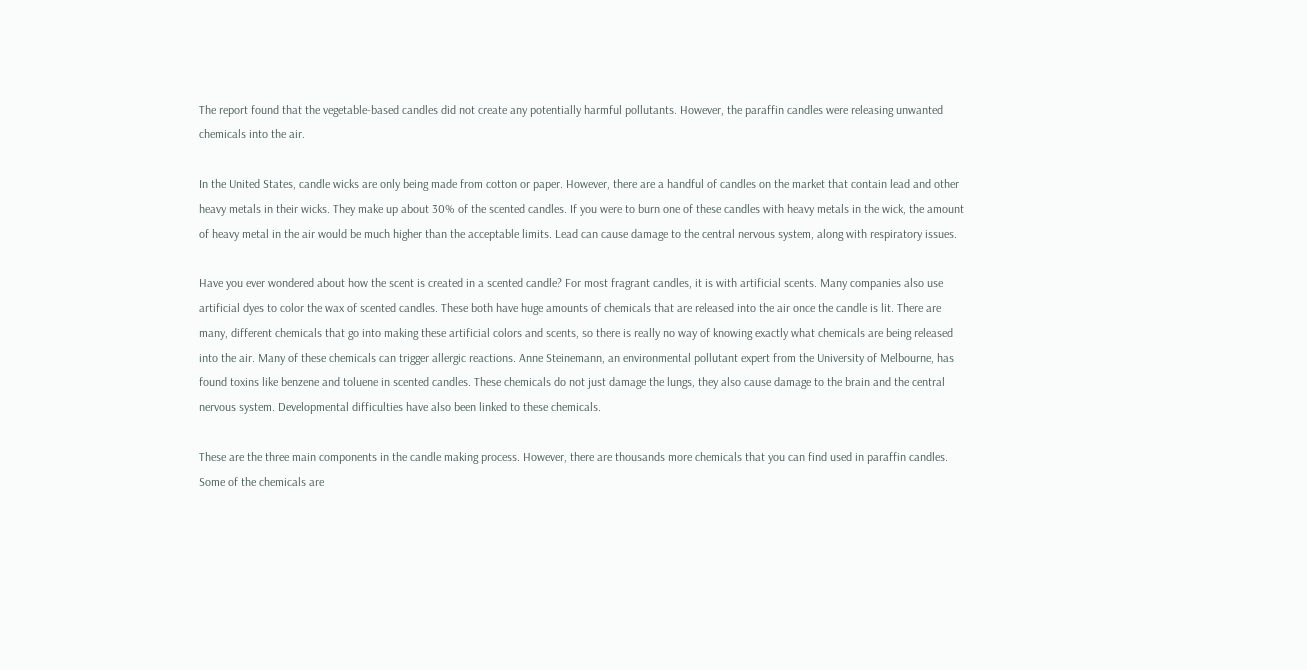The report found that the vegetable-based candles did not create any potentially harmful pollutants. However, the paraffin candles were releasing unwanted chemicals into the air.

In the United States, candle wicks are only being made from cotton or paper. However, there are a handful of candles on the market that contain lead and other heavy metals in their wicks. They make up about 30% of the scented candles. If you were to burn one of these candles with heavy metals in the wick, the amount of heavy metal in the air would be much higher than the acceptable limits. Lead can cause damage to the central nervous system, along with respiratory issues.

Have you ever wondered about how the scent is created in a scented candle? For most fragrant candles, it is with artificial scents. Many companies also use artificial dyes to color the wax of scented candles. These both have huge amounts of chemicals that are released into the air once the candle is lit. There are many, different chemicals that go into making these artificial colors and scents, so there is really no way of knowing exactly what chemicals are being released into the air. Many of these chemicals can trigger allergic reactions. Anne Steinemann, an environmental pollutant expert from the University of Melbourne, has found toxins like benzene and toluene in scented candles. These chemicals do not just damage the lungs, they also cause damage to the brain and the central nervous system. Developmental difficulties have also been linked to these chemicals.

These are the three main components in the candle making process. However, there are thousands more chemicals that you can find used in paraffin candles. Some of the chemicals are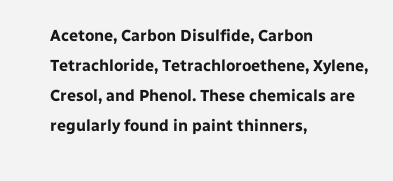Acetone, Carbon Disulfide, Carbon Tetrachloride, Tetrachloroethene, Xylene, Cresol, and Phenol. These chemicals are regularly found in paint thinners,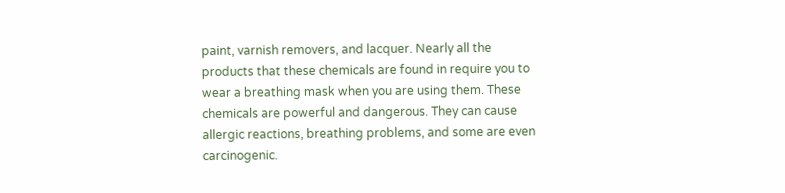paint, varnish removers, and lacquer. Nearly all the products that these chemicals are found in require you to wear a breathing mask when you are using them. These chemicals are powerful and dangerous. They can cause allergic reactions, breathing problems, and some are even carcinogenic.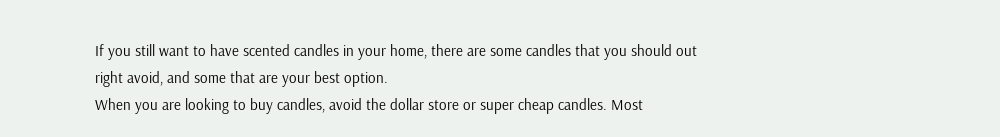If you still want to have scented candles in your home, there are some candles that you should out right avoid, and some that are your best option.
When you are looking to buy candles, avoid the dollar store or super cheap candles. Most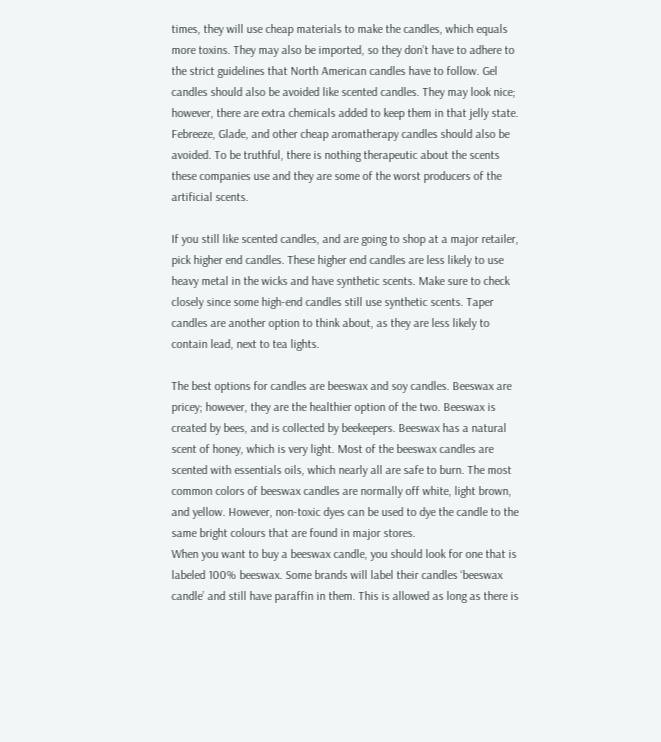times, they will use cheap materials to make the candles, which equals more toxins. They may also be imported, so they don’t have to adhere to the strict guidelines that North American candles have to follow. Gel candles should also be avoided like scented candles. They may look nice; however, there are extra chemicals added to keep them in that jelly state. Febreeze, Glade, and other cheap aromatherapy candles should also be avoided. To be truthful, there is nothing therapeutic about the scents these companies use and they are some of the worst producers of the artificial scents.

If you still like scented candles, and are going to shop at a major retailer, pick higher end candles. These higher end candles are less likely to use heavy metal in the wicks and have synthetic scents. Make sure to check closely since some high-end candles still use synthetic scents. Taper candles are another option to think about, as they are less likely to contain lead, next to tea lights.

The best options for candles are beeswax and soy candles. Beeswax are pricey; however, they are the healthier option of the two. Beeswax is created by bees, and is collected by beekeepers. Beeswax has a natural scent of honey, which is very light. Most of the beeswax candles are scented with essentials oils, which nearly all are safe to burn. The most common colors of beeswax candles are normally off white, light brown, and yellow. However, non-toxic dyes can be used to dye the candle to the same bright colours that are found in major stores.
When you want to buy a beeswax candle, you should look for one that is labeled 100% beeswax. Some brands will label their candles ‘beeswax candle’ and still have paraffin in them. This is allowed as long as there is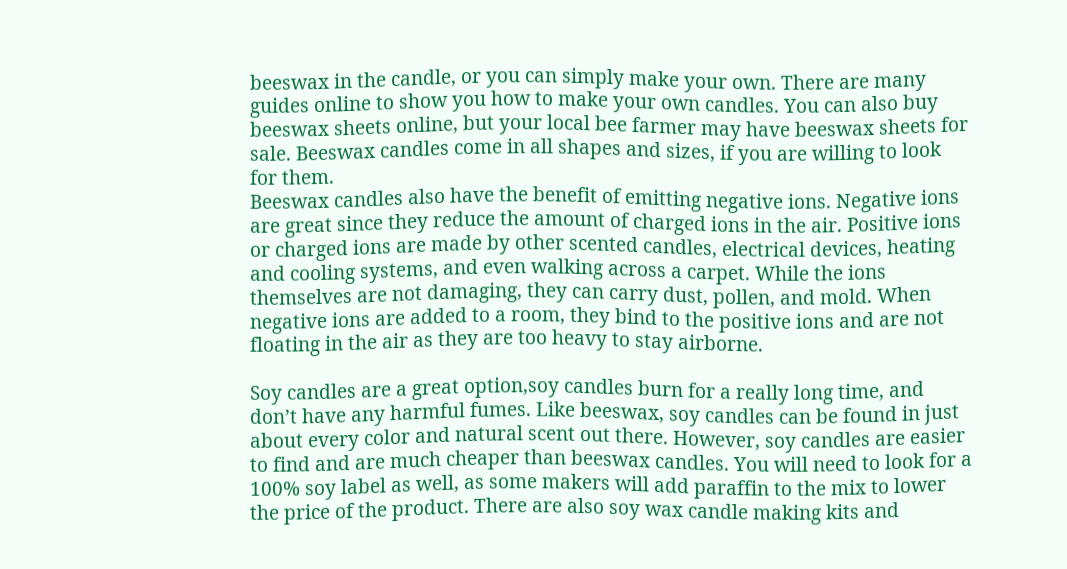beeswax in the candle, or you can simply make your own. There are many guides online to show you how to make your own candles. You can also buy beeswax sheets online, but your local bee farmer may have beeswax sheets for sale. Beeswax candles come in all shapes and sizes, if you are willing to look for them.
Beeswax candles also have the benefit of emitting negative ions. Negative ions are great since they reduce the amount of charged ions in the air. Positive ions or charged ions are made by other scented candles, electrical devices, heating and cooling systems, and even walking across a carpet. While the ions themselves are not damaging, they can carry dust, pollen, and mold. When negative ions are added to a room, they bind to the positive ions and are not floating in the air as they are too heavy to stay airborne.

Soy candles are a great option,soy candles burn for a really long time, and don’t have any harmful fumes. Like beeswax, soy candles can be found in just about every color and natural scent out there. However, soy candles are easier to find and are much cheaper than beeswax candles. You will need to look for a 100% soy label as well, as some makers will add paraffin to the mix to lower the price of the product. There are also soy wax candle making kits and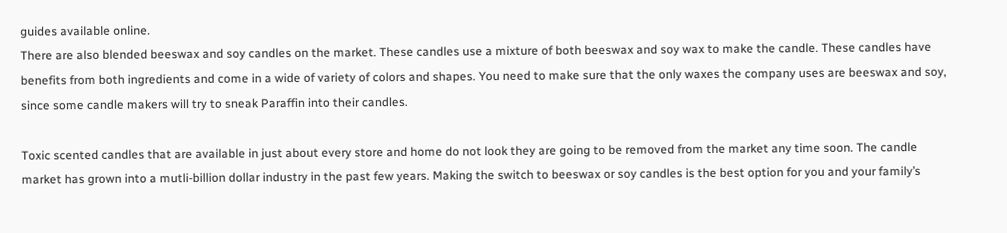guides available online.
There are also blended beeswax and soy candles on the market. These candles use a mixture of both beeswax and soy wax to make the candle. These candles have benefits from both ingredients and come in a wide of variety of colors and shapes. You need to make sure that the only waxes the company uses are beeswax and soy, since some candle makers will try to sneak Paraffin into their candles.

Toxic scented candles that are available in just about every store and home do not look they are going to be removed from the market any time soon. The candle market has grown into a mutli-billion dollar industry in the past few years. Making the switch to beeswax or soy candles is the best option for you and your family’s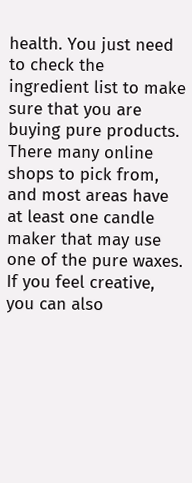health. You just need to check the ingredient list to make sure that you are buying pure products. There many online shops to pick from, and most areas have at least one candle maker that may use one of the pure waxes. If you feel creative, you can also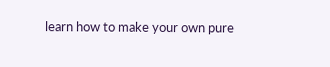learn how to make your own pure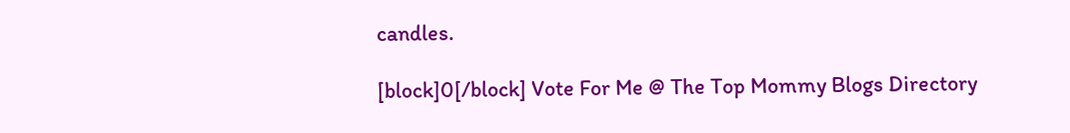candles.

[block]0[/block] Vote For Me @ The Top Mommy Blogs Directory